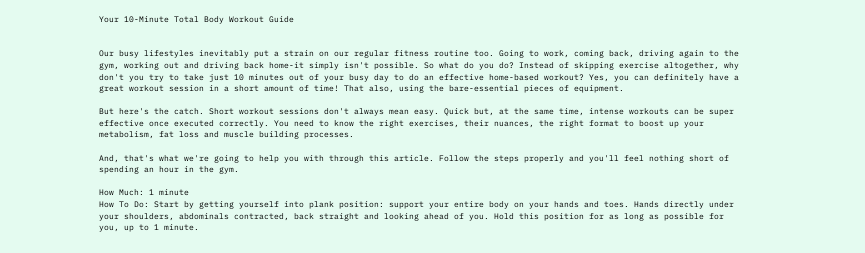Your 10-Minute Total Body Workout Guide


Our busy lifestyles inevitably put a strain on our regular fitness routine too. Going to work, coming back, driving again to the gym, working out and driving back home-it simply isn't possible. So what do you do? Instead of skipping exercise altogether, why don't you try to take just 10 minutes out of your busy day to do an effective home-based workout? Yes, you can definitely have a great workout session in a short amount of time! That also, using the bare-essential pieces of equipment.

But here's the catch. Short workout sessions don't always mean easy. Quick but, at the same time, intense workouts can be super effective once executed correctly. You need to know the right exercises, their nuances, the right format to boost up your metabolism, fat loss and muscle building processes.

And, that's what we're going to help you with through this article. Follow the steps properly and you'll feel nothing short of spending an hour in the gym.

How Much: 1 minute
How To Do: Start by getting yourself into plank position: support your entire body on your hands and toes. Hands directly under your shoulders, abdominals contracted, back straight and looking ahead of you. Hold this position for as long as possible for you, up to 1 minute.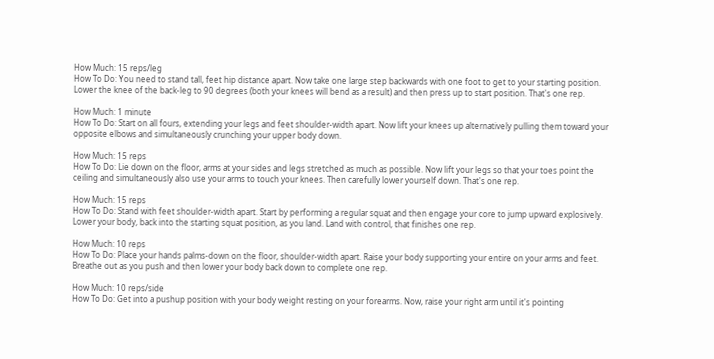How Much: 15 reps/leg
How To Do: You need to stand tall, feet hip distance apart. Now take one large step backwards with one foot to get to your starting position. Lower the knee of the back-leg to 90 degrees (both your knees will bend as a result) and then press up to start position. That's one rep.

How Much: 1 minute
How To Do: Start on all fours, extending your legs and feet shoulder-width apart. Now lift your knees up alternatively pulling them toward your opposite elbows and simultaneously crunching your upper body down.

How Much: 15 reps
How To Do: Lie down on the floor, arms at your sides and legs stretched as much as possible. Now lift your legs so that your toes point the ceiling and simultaneously also use your arms to touch your knees. Then carefully lower yourself down. That's one rep.

How Much: 15 reps
How To Do: Stand with feet shoulder-width apart. Start by performing a regular squat and then engage your core to jump upward explosively. Lower your body, back into the starting squat position, as you land. Land with control, that finishes one rep.

How Much: 10 reps
How To Do: Place your hands palms-down on the floor, shoulder-width apart. Raise your body supporting your entire on your arms and feet. Breathe out as you push and then lower your body back down to complete one rep.

How Much: 10 reps/side
How To Do: Get into a pushup position with your body weight resting on your forearms. Now, raise your right arm until it's pointing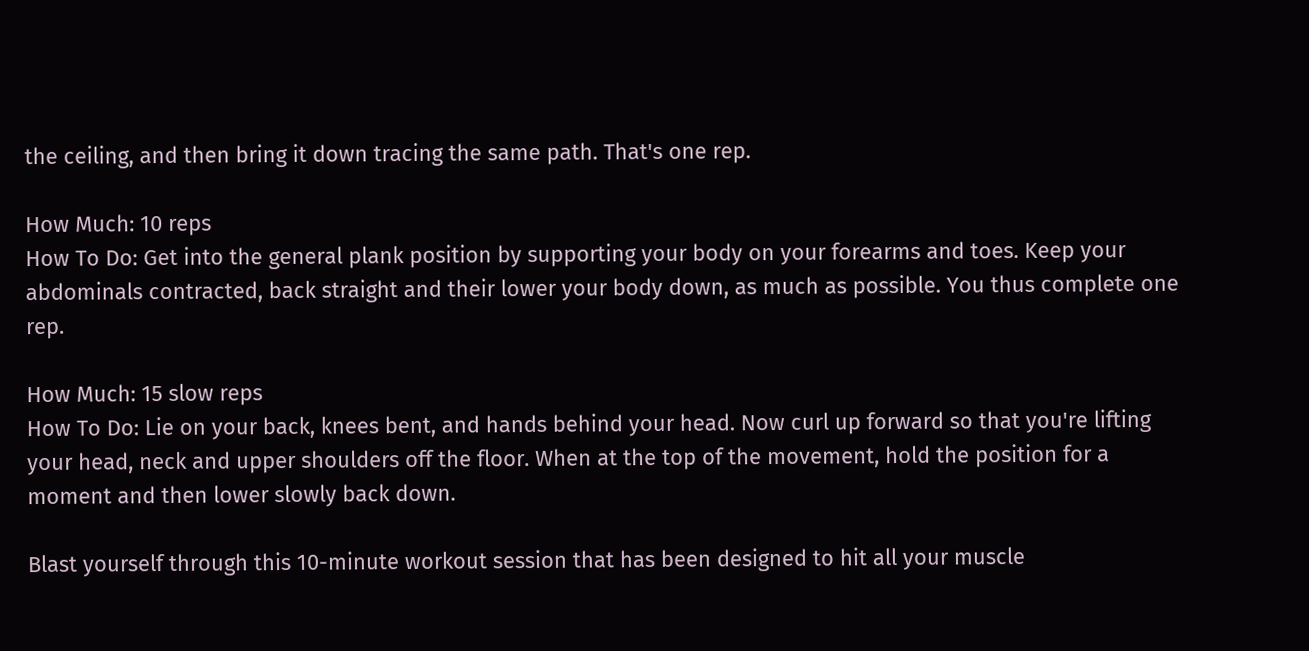the ceiling, and then bring it down tracing the same path. That's one rep.

How Much: 10 reps
How To Do: Get into the general plank position by supporting your body on your forearms and toes. Keep your abdominals contracted, back straight and their lower your body down, as much as possible. You thus complete one rep.

How Much: 15 slow reps
How To Do: Lie on your back, knees bent, and hands behind your head. Now curl up forward so that you're lifting your head, neck and upper shoulders off the floor. When at the top of the movement, hold the position for a moment and then lower slowly back down.

Blast yourself through this 10-minute workout session that has been designed to hit all your muscle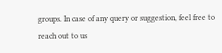groups. In case of any query or suggestion, feel free to reach out to us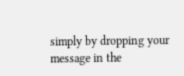simply by dropping your message in the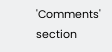'Comments' section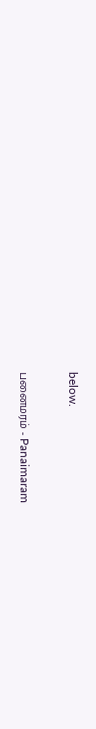below.

பனைமரம் - Panaimaram